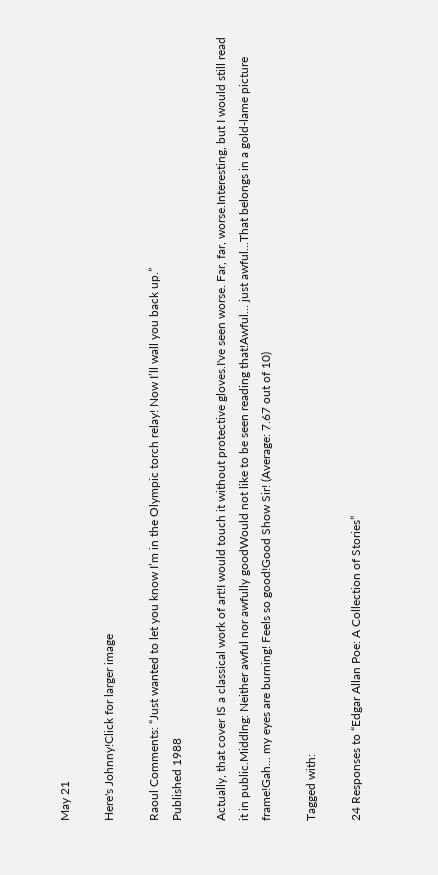May 21

Here's Johnny!Click for larger image

Raoul Comments: “Just wanted to let you know I’m in the Olympic torch relay! Now I’ll wall you back up.”
Published 1988

Actually, that cover IS a classical work of art!I would touch it without protective gloves.I've seen worse. Far, far, worse.Interesting, but I would still read it in public.Middlng: Neither awful nor awfully goodWould not like to be seen reading that!Awful... just awful...That belongs in a gold-lame picture frame!Gah... my eyes are burning! Feels so good!Good Show Sir! (Average: 7.67 out of 10)

Tagged with:

24 Responses to “Edgar Allan Poe: A Collection of Stories”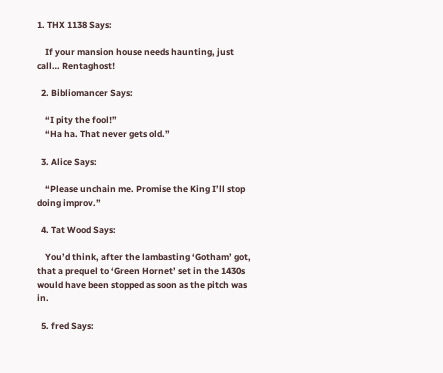1. THX 1138 Says:

    If your mansion house needs haunting, just call… Rentaghost!

  2. Bibliomancer Says:

    “I pity the fool!”
    “Ha ha. That never gets old.”

  3. Alice Says:

    “Please unchain me. Promise the King I’ll stop doing improv.”

  4. Tat Wood Says:

    You’d think, after the lambasting ‘Gotham’ got, that a prequel to ‘Green Hornet’ set in the 1430s would have been stopped as soon as the pitch was in.

  5. fred Says: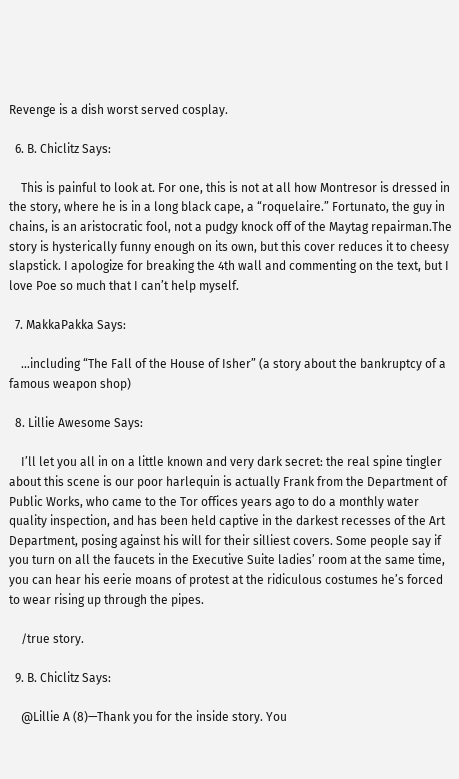Revenge is a dish worst served cosplay.

  6. B. Chiclitz Says:

    This is painful to look at. For one, this is not at all how Montresor is dressed in the story, where he is in a long black cape, a “roquelaire.” Fortunato, the guy in chains, is an aristocratic fool, not a pudgy knock off of the Maytag repairman.The story is hysterically funny enough on its own, but this cover reduces it to cheesy slapstick. I apologize for breaking the 4th wall and commenting on the text, but I love Poe so much that I can’t help myself.

  7. MakkaPakka Says:

    …including “The Fall of the House of Isher” (a story about the bankruptcy of a famous weapon shop)

  8. Lillie Awesome Says:

    I’ll let you all in on a little known and very dark secret: the real spine tingler about this scene is our poor harlequin is actually Frank from the Department of Public Works, who came to the Tor offices years ago to do a monthly water quality inspection, and has been held captive in the darkest recesses of the Art Department, posing against his will for their silliest covers. Some people say if you turn on all the faucets in the Executive Suite ladies’ room at the same time, you can hear his eerie moans of protest at the ridiculous costumes he’s forced to wear rising up through the pipes.

    /true story.

  9. B. Chiclitz Says:

    @Lillie A (8)—Thank you for the inside story. You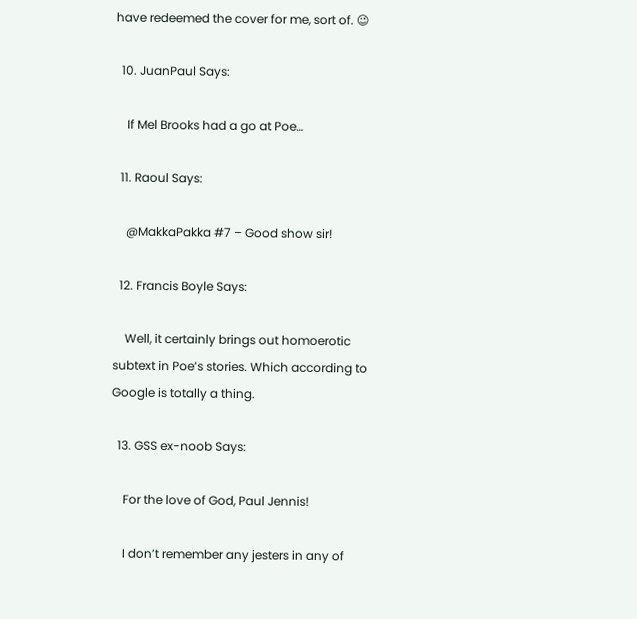have redeemed the cover for me, sort of. 😉

  10. JuanPaul Says:

    If Mel Brooks had a go at Poe…

  11. Raoul Says:

    @MakkaPakka #7 – Good show sir!

  12. Francis Boyle Says:

    Well, it certainly brings out homoerotic subtext in Poe’s stories. Which according to Google is totally a thing.

  13. GSS ex-noob Says:

    For the love of God, Paul Jennis!

    I don’t remember any jesters in any of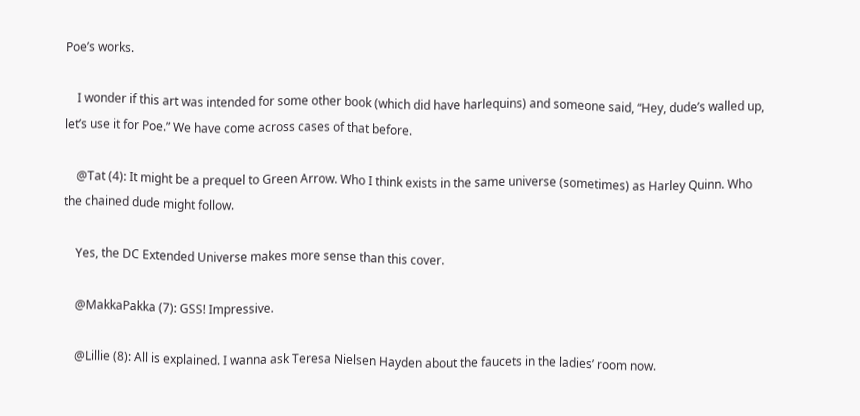Poe’s works.

    I wonder if this art was intended for some other book (which did have harlequins) and someone said, “Hey, dude’s walled up, let’s use it for Poe.” We have come across cases of that before.

    @Tat (4): It might be a prequel to Green Arrow. Who I think exists in the same universe (sometimes) as Harley Quinn. Who the chained dude might follow.

    Yes, the DC Extended Universe makes more sense than this cover.

    @MakkaPakka (7): GSS! Impressive.

    @Lillie (8): All is explained. I wanna ask Teresa Nielsen Hayden about the faucets in the ladies’ room now.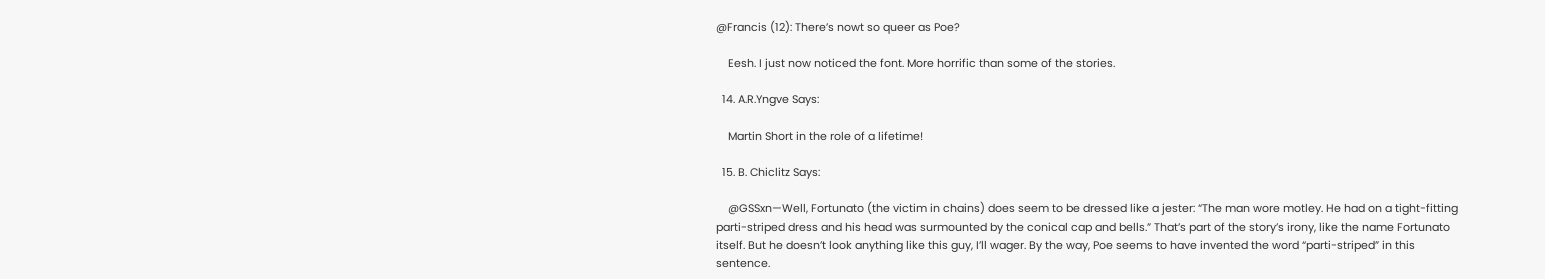@Francis (12): There’s nowt so queer as Poe?

    Eesh. I just now noticed the font. More horrific than some of the stories.

  14. A.R.Yngve Says:

    Martin Short in the role of a lifetime!

  15. B. Chiclitz Says:

    @GSSxn—Well, Fortunato (the victim in chains) does seem to be dressed like a jester: “The man wore motley. He had on a tight-fitting parti-striped dress and his head was surmounted by the conical cap and bells.” That’s part of the story’s irony, like the name Fortunato itself. But he doesn’t look anything like this guy, I’ll wager. By the way, Poe seems to have invented the word “parti-striped” in this sentence.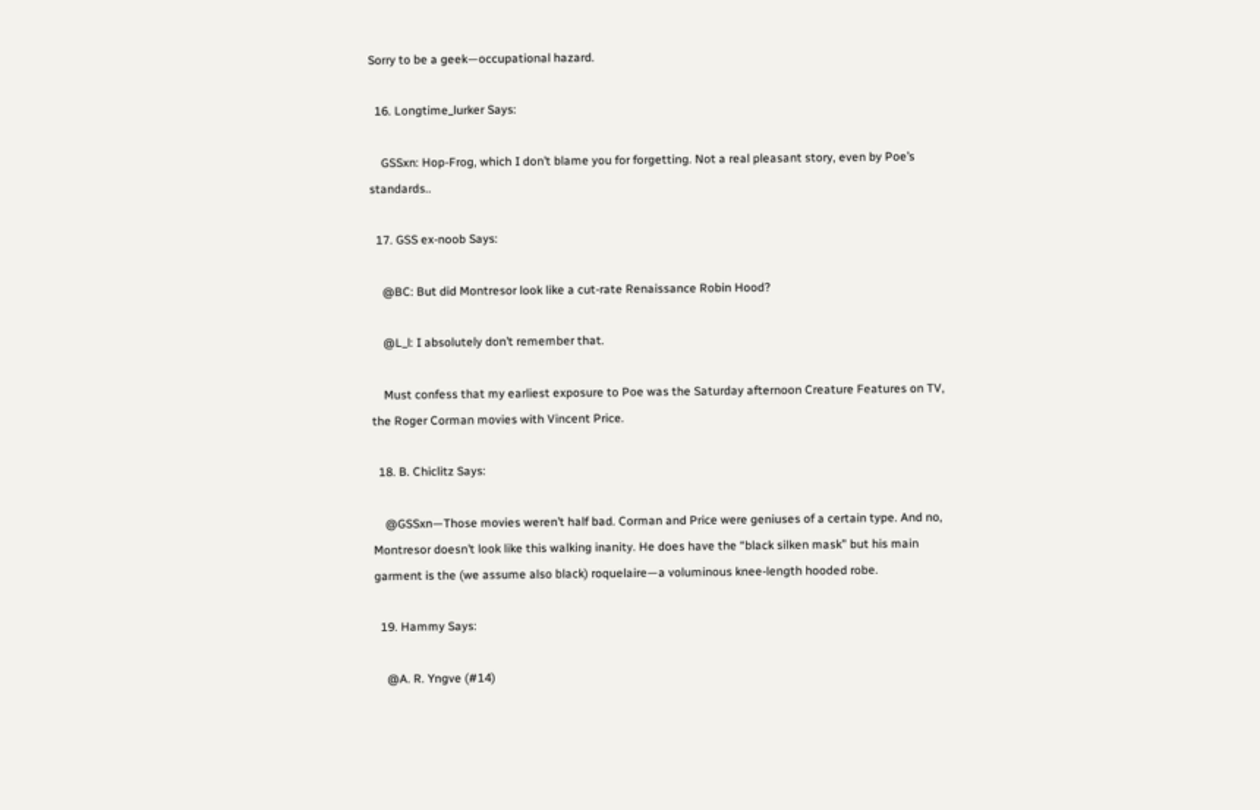Sorry to be a geek—occupational hazard.

  16. Longtime_lurker Says:

    GSSxn: Hop-Frog, which I don’t blame you for forgetting. Not a real pleasant story, even by Poe’s standards..

  17. GSS ex-noob Says:

    @BC: But did Montresor look like a cut-rate Renaissance Robin Hood?

    @L_l: I absolutely don’t remember that.

    Must confess that my earliest exposure to Poe was the Saturday afternoon Creature Features on TV, the Roger Corman movies with Vincent Price.

  18. B. Chiclitz Says:

    @GSSxn—Those movies weren’t half bad. Corman and Price were geniuses of a certain type. And no, Montresor doesn’t look like this walking inanity. He does have the “black silken mask” but his main garment is the (we assume also black) roquelaire—a voluminous knee-length hooded robe.

  19. Hammy Says:

    @A. R. Yngve (#14)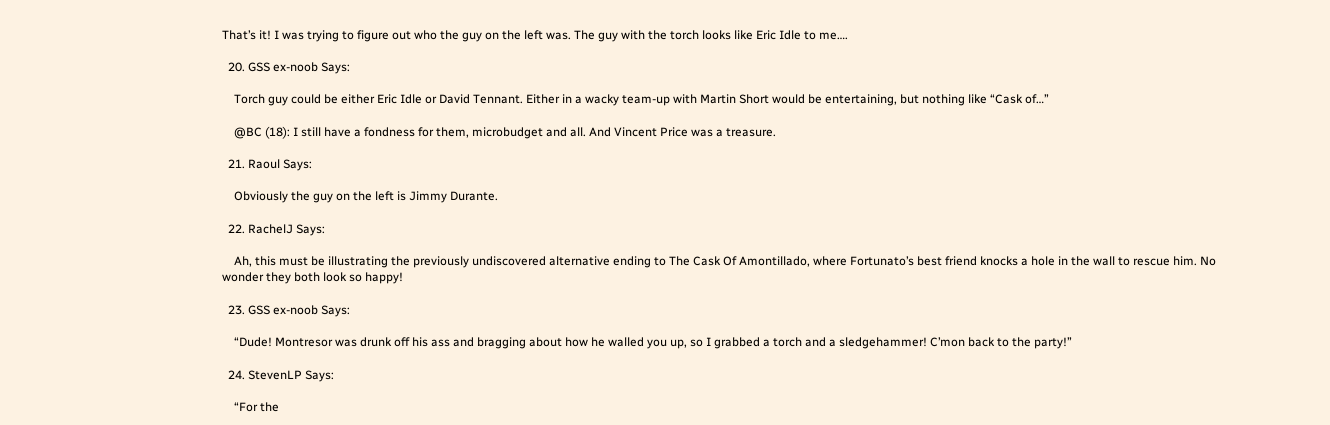That’s it! I was trying to figure out who the guy on the left was. The guy with the torch looks like Eric Idle to me….

  20. GSS ex-noob Says:

    Torch guy could be either Eric Idle or David Tennant. Either in a wacky team-up with Martin Short would be entertaining, but nothing like “Cask of…”

    @BC (18): I still have a fondness for them, microbudget and all. And Vincent Price was a treasure.

  21. Raoul Says:

    Obviously the guy on the left is Jimmy Durante.

  22. RachelJ Says:

    Ah, this must be illustrating the previously undiscovered alternative ending to The Cask Of Amontillado, where Fortunato’s best friend knocks a hole in the wall to rescue him. No wonder they both look so happy!

  23. GSS ex-noob Says:

    “Dude! Montresor was drunk off his ass and bragging about how he walled you up, so I grabbed a torch and a sledgehammer! C’mon back to the party!”

  24. StevenLP Says:

    “For the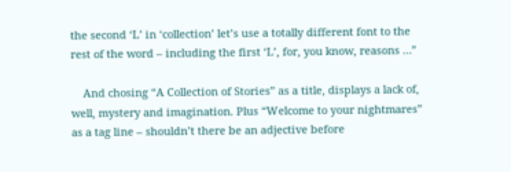the second ‘L’ in ‘collection’ let’s use a totally different font to the rest of the word – including the first ‘L’, for, you know, reasons …”

    And chosing “A Collection of Stories” as a title, displays a lack of, well, mystery and imagination. Plus “Welcome to your nightmares” as a tag line – shouldn’t there be an adjective before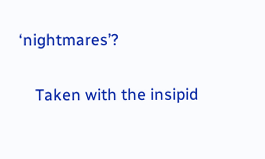‘nightmares’?

    Taken with the insipid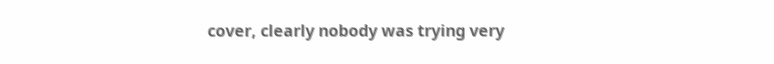cover, clearly nobody was trying very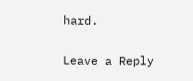hard.

Leave a Reply